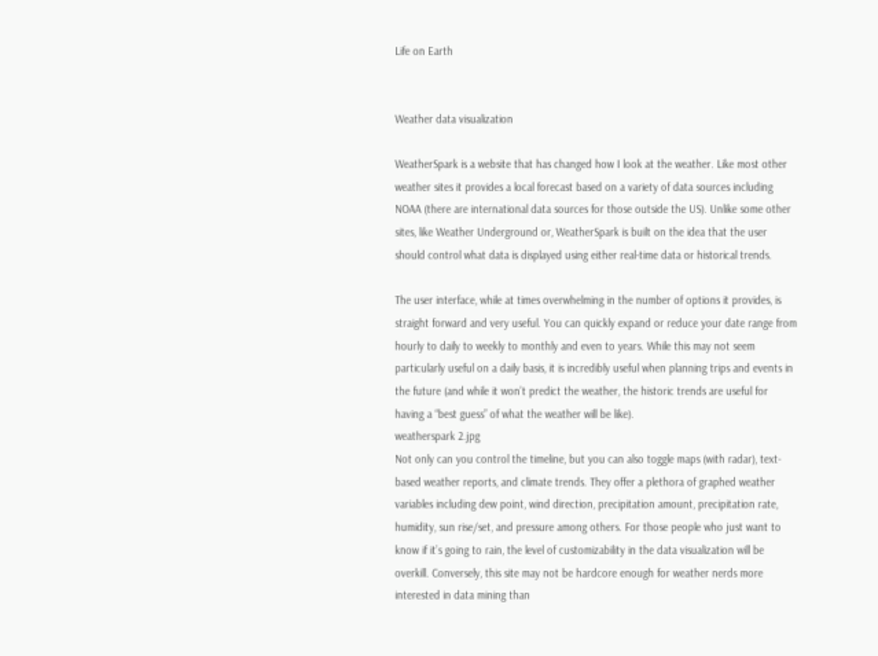Life on Earth


Weather data visualization

WeatherSpark is a website that has changed how I look at the weather. Like most other weather sites it provides a local forecast based on a variety of data sources including NOAA (there are international data sources for those outside the US). Unlike some other sites, like Weather Underground or, WeatherSpark is built on the idea that the user should control what data is displayed using either real-time data or historical trends.

The user interface, while at times overwhelming in the number of options it provides, is straight forward and very useful. You can quickly expand or reduce your date range from hourly to daily to weekly to monthly and even to years. While this may not seem particularly useful on a daily basis, it is incredibly useful when planning trips and events in the future (and while it won’t predict the weather, the historic trends are useful for having a “best guess” of what the weather will be like).
weatherspark 2.jpg
Not only can you control the timeline, but you can also toggle maps (with radar), text-based weather reports, and climate trends. They offer a plethora of graphed weather variables including dew point, wind direction, precipitation amount, precipitation rate, humidity, sun rise/set, and pressure among others. For those people who just want to know if it’s going to rain, the level of customizability in the data visualization will be overkill. Conversely, this site may not be hardcore enough for weather nerds more interested in data mining than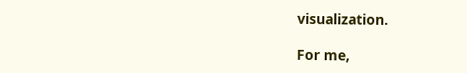visualization.

For me,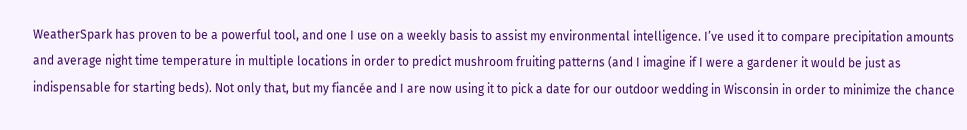WeatherSpark has proven to be a powerful tool, and one I use on a weekly basis to assist my environmental intelligence. I’ve used it to compare precipitation amounts and average night time temperature in multiple locations in order to predict mushroom fruiting patterns (and I imagine if I were a gardener it would be just as indispensable for starting beds). Not only that, but my fiancée and I are now using it to pick a date for our outdoor wedding in Wisconsin in order to minimize the chance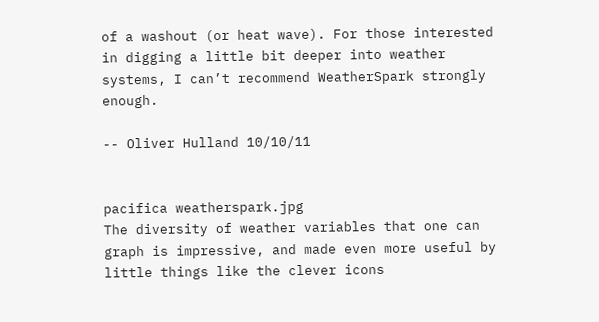of a washout (or heat wave). For those interested in digging a little bit deeper into weather systems, I can’t recommend WeatherSpark strongly enough.

-- Oliver Hulland 10/10/11


pacifica weatherspark.jpg
The diversity of weather variables that one can graph is impressive, and made even more useful by little things like the clever icons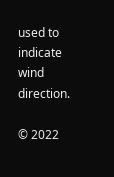used to indicate wind direction.

© 2022